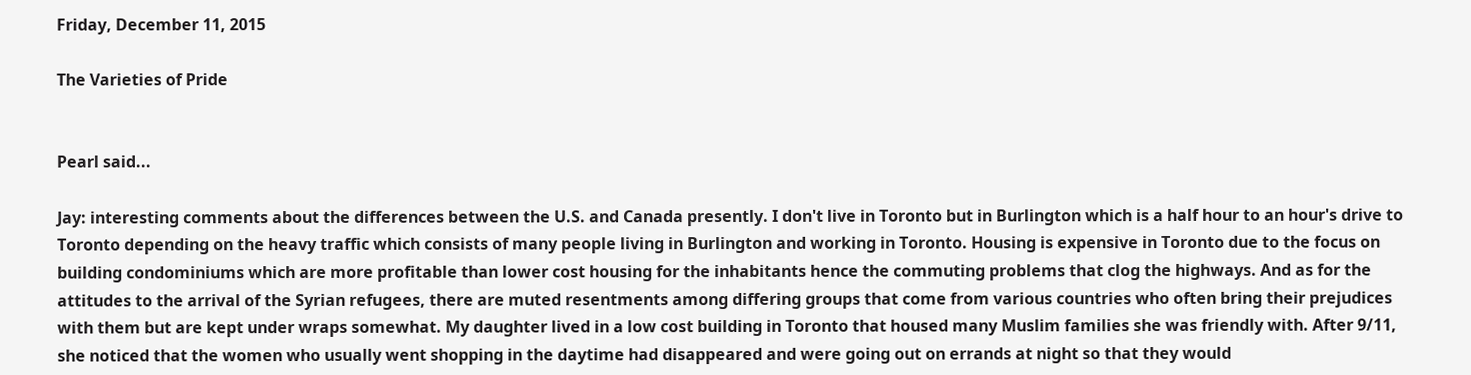Friday, December 11, 2015

The Varieties of Pride


Pearl said...

Jay: interesting comments about the differences between the U.S. and Canada presently. I don't live in Toronto but in Burlington which is a half hour to an hour's drive to Toronto depending on the heavy traffic which consists of many people living in Burlington and working in Toronto. Housing is expensive in Toronto due to the focus on building condominiums which are more profitable than lower cost housing for the inhabitants hence the commuting problems that clog the highways. And as for the attitudes to the arrival of the Syrian refugees, there are muted resentments among differing groups that come from various countries who often bring their prejudices with them but are kept under wraps somewhat. My daughter lived in a low cost building in Toronto that housed many Muslim families she was friendly with. After 9/11, she noticed that the women who usually went shopping in the daytime had disappeared and were going out on errands at night so that they would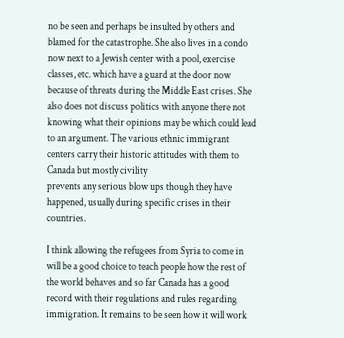no be seen and perhaps be insulted by others and blamed for the catastrophe. She also lives in a condo now next to a Jewish center with a pool, exercise classes, etc. which have a guard at the door now because of threats during the Middle East crises. She also does not discuss politics with anyone there not knowing what their opinions may be which could lead to an argument. The various ethnic immigrant centers carry their historic attitudes with them to Canada but mostly civility
prevents any serious blow ups though they have happened, usually during specific crises in their countries.

I think allowing the refugees from Syria to come in will be a good choice to teach people how the rest of the world behaves and so far Canada has a good record with their regulations and rules regarding immigration. It remains to be seen how it will work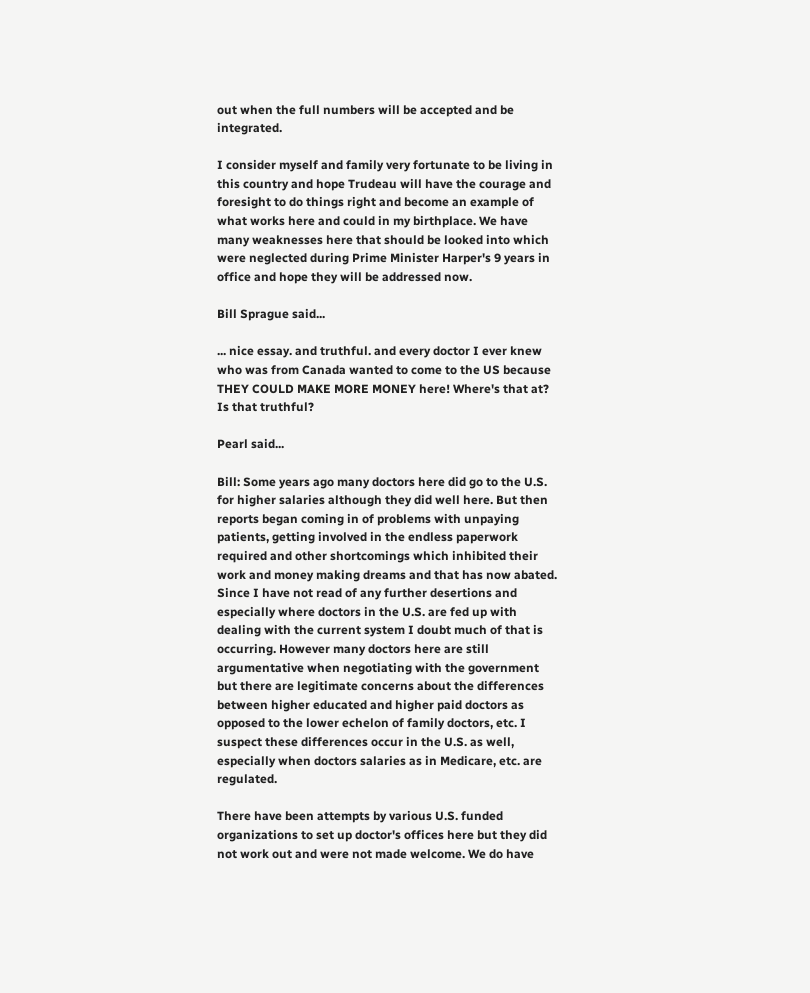out when the full numbers will be accepted and be integrated.

I consider myself and family very fortunate to be living in this country and hope Trudeau will have the courage and foresight to do things right and become an example of what works here and could in my birthplace. We have many weaknesses here that should be looked into which were neglected during Prime Minister Harper's 9 years in office and hope they will be addressed now.

Bill Sprague said...

... nice essay. and truthful. and every doctor I ever knew who was from Canada wanted to come to the US because THEY COULD MAKE MORE MONEY here! Where's that at? Is that truthful?

Pearl said...

Bill: Some years ago many doctors here did go to the U.S. for higher salaries although they did well here. But then reports began coming in of problems with unpaying patients, getting involved in the endless paperwork required and other shortcomings which inhibited their work and money making dreams and that has now abated. Since I have not read of any further desertions and especially where doctors in the U.S. are fed up with dealing with the current system I doubt much of that is occurring. However many doctors here are still argumentative when negotiating with the government but there are legitimate concerns about the differences between higher educated and higher paid doctors as opposed to the lower echelon of family doctors, etc. I suspect these differences occur in the U.S. as well, especially when doctors salaries as in Medicare, etc. are regulated.

There have been attempts by various U.S. funded organizations to set up doctor's offices here but they did not work out and were not made welcome. We do have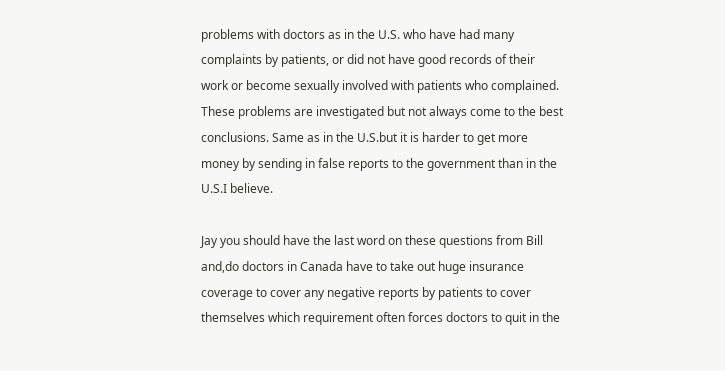problems with doctors as in the U.S. who have had many complaints by patients, or did not have good records of their work or become sexually involved with patients who complained. These problems are investigated but not always come to the best conclusions. Same as in the U.S.but it is harder to get more money by sending in false reports to the government than in the U.S.I believe.

Jay you should have the last word on these questions from Bill and,do doctors in Canada have to take out huge insurance coverage to cover any negative reports by patients to cover themselves which requirement often forces doctors to quit in the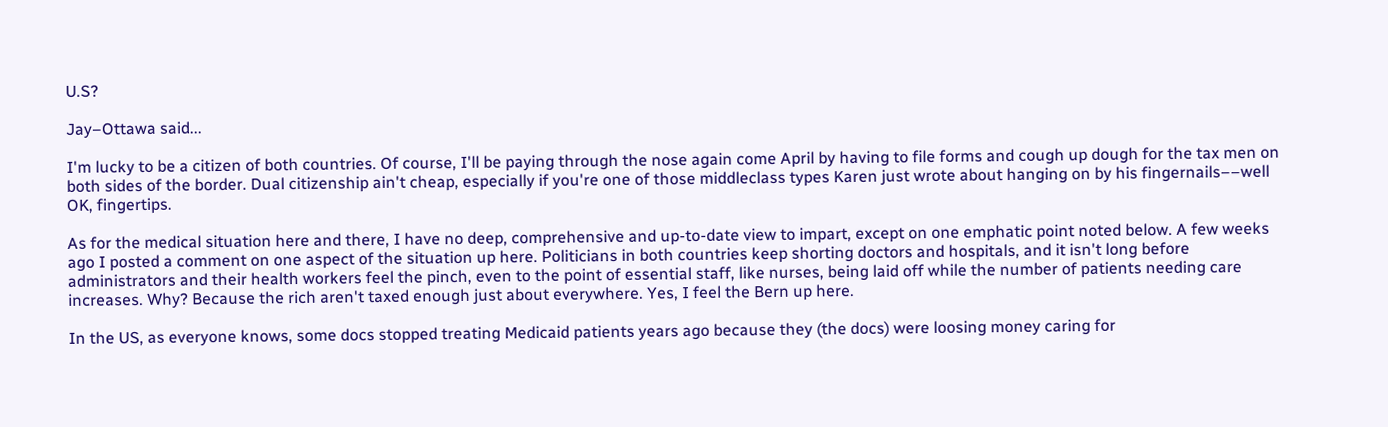U.S?

Jay–Ottawa said...

I'm lucky to be a citizen of both countries. Of course, I'll be paying through the nose again come April by having to file forms and cough up dough for the tax men on both sides of the border. Dual citizenship ain't cheap, especially if you're one of those middleclass types Karen just wrote about hanging on by his fingernails––well OK, fingertips.

As for the medical situation here and there, I have no deep, comprehensive and up-to-date view to impart, except on one emphatic point noted below. A few weeks ago I posted a comment on one aspect of the situation up here. Politicians in both countries keep shorting doctors and hospitals, and it isn't long before administrators and their health workers feel the pinch, even to the point of essential staff, like nurses, being laid off while the number of patients needing care increases. Why? Because the rich aren't taxed enough just about everywhere. Yes, I feel the Bern up here.

In the US, as everyone knows, some docs stopped treating Medicaid patients years ago because they (the docs) were loosing money caring for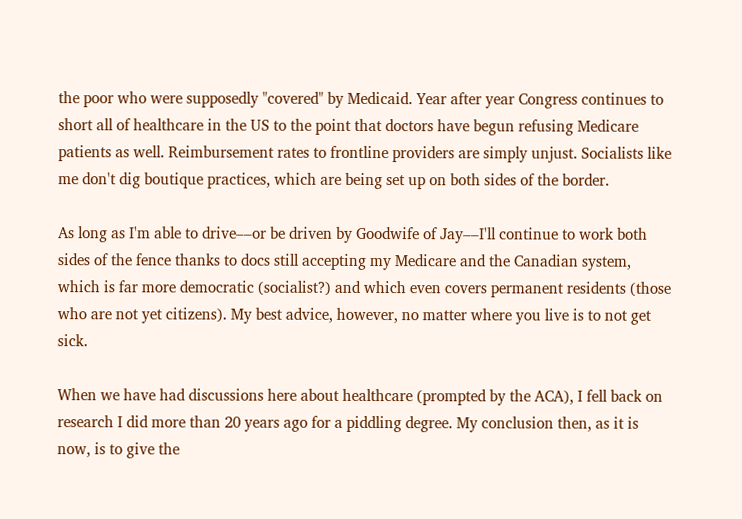the poor who were supposedly "covered" by Medicaid. Year after year Congress continues to short all of healthcare in the US to the point that doctors have begun refusing Medicare patients as well. Reimbursement rates to frontline providers are simply unjust. Socialists like me don't dig boutique practices, which are being set up on both sides of the border.

As long as I'm able to drive––or be driven by Goodwife of Jay––I'll continue to work both sides of the fence thanks to docs still accepting my Medicare and the Canadian system, which is far more democratic (socialist?) and which even covers permanent residents (those who are not yet citizens). My best advice, however, no matter where you live is to not get sick.

When we have had discussions here about healthcare (prompted by the ACA), I fell back on research I did more than 20 years ago for a piddling degree. My conclusion then, as it is now, is to give the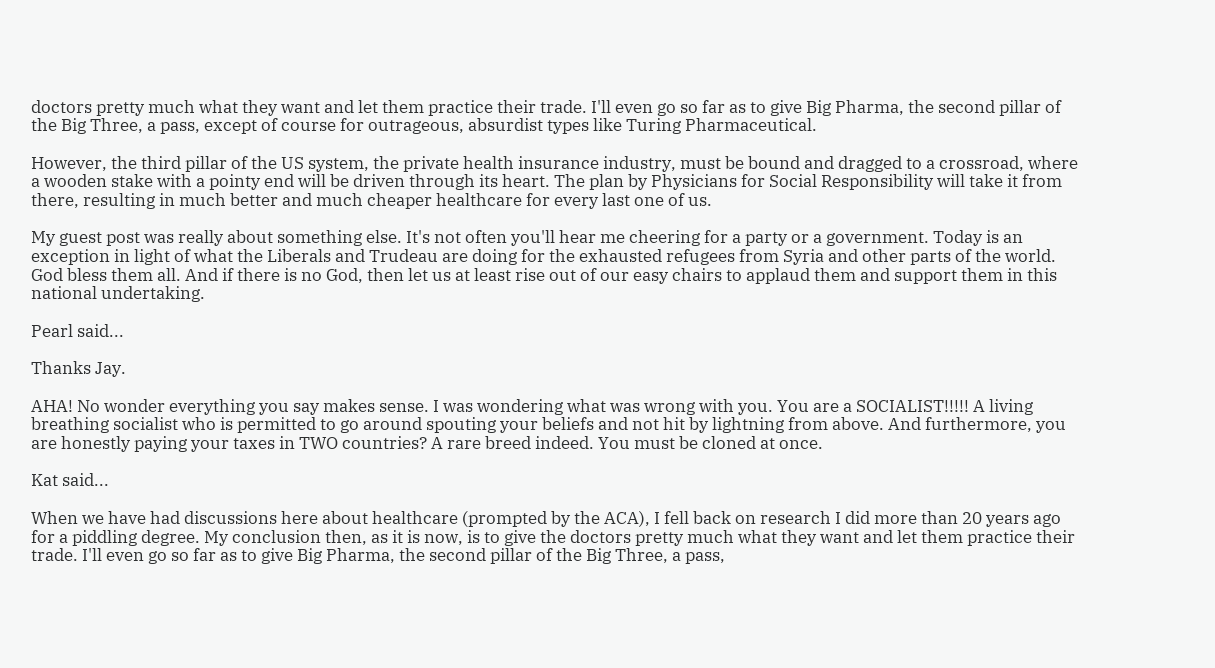doctors pretty much what they want and let them practice their trade. I'll even go so far as to give Big Pharma, the second pillar of the Big Three, a pass, except of course for outrageous, absurdist types like Turing Pharmaceutical.

However, the third pillar of the US system, the private health insurance industry, must be bound and dragged to a crossroad, where a wooden stake with a pointy end will be driven through its heart. The plan by Physicians for Social Responsibility will take it from there, resulting in much better and much cheaper healthcare for every last one of us.

My guest post was really about something else. It's not often you'll hear me cheering for a party or a government. Today is an exception in light of what the Liberals and Trudeau are doing for the exhausted refugees from Syria and other parts of the world. God bless them all. And if there is no God, then let us at least rise out of our easy chairs to applaud them and support them in this national undertaking.

Pearl said...

Thanks Jay.

AHA! No wonder everything you say makes sense. I was wondering what was wrong with you. You are a SOCIALIST!!!!! A living breathing socialist who is permitted to go around spouting your beliefs and not hit by lightning from above. And furthermore, you are honestly paying your taxes in TWO countries? A rare breed indeed. You must be cloned at once.

Kat said...

When we have had discussions here about healthcare (prompted by the ACA), I fell back on research I did more than 20 years ago for a piddling degree. My conclusion then, as it is now, is to give the doctors pretty much what they want and let them practice their trade. I'll even go so far as to give Big Pharma, the second pillar of the Big Three, a pass,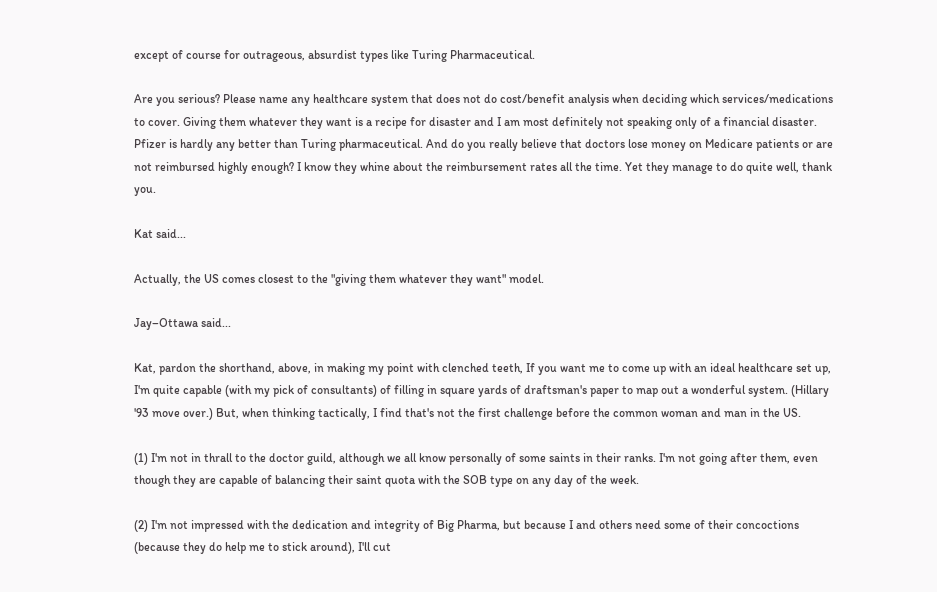except of course for outrageous, absurdist types like Turing Pharmaceutical.

Are you serious? Please name any healthcare system that does not do cost/benefit analysis when deciding which services/medications to cover. Giving them whatever they want is a recipe for disaster and I am most definitely not speaking only of a financial disaster. Pfizer is hardly any better than Turing pharmaceutical. And do you really believe that doctors lose money on Medicare patients or are not reimbursed highly enough? I know they whine about the reimbursement rates all the time. Yet they manage to do quite well, thank you.

Kat said...

Actually, the US comes closest to the "giving them whatever they want" model.

Jay–Ottawa said...

Kat, pardon the shorthand, above, in making my point with clenched teeth, If you want me to come up with an ideal healthcare set up, I'm quite capable (with my pick of consultants) of filling in square yards of draftsman's paper to map out a wonderful system. (Hillary '93 move over.) But, when thinking tactically, I find that's not the first challenge before the common woman and man in the US.

(1) I'm not in thrall to the doctor guild, although we all know personally of some saints in their ranks. I'm not going after them, even though they are capable of balancing their saint quota with the SOB type on any day of the week.

(2) I'm not impressed with the dedication and integrity of Big Pharma, but because I and others need some of their concoctions (because they do help me to stick around), I'll cut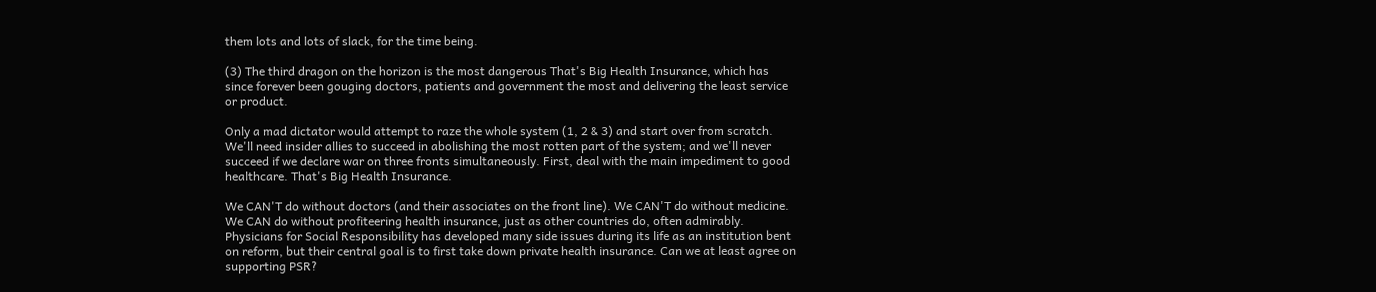them lots and lots of slack, for the time being.

(3) The third dragon on the horizon is the most dangerous That's Big Health Insurance, which has since forever been gouging doctors, patients and government the most and delivering the least service or product.

Only a mad dictator would attempt to raze the whole system (1, 2 & 3) and start over from scratch. We'll need insider allies to succeed in abolishing the most rotten part of the system; and we'll never succeed if we declare war on three fronts simultaneously. First, deal with the main impediment to good healthcare. That's Big Health Insurance.

We CAN'T do without doctors (and their associates on the front line). We CAN'T do without medicine. We CAN do without profiteering health insurance, just as other countries do, often admirably. Physicians for Social Responsibility has developed many side issues during its life as an institution bent on reform, but their central goal is to first take down private health insurance. Can we at least agree on supporting PSR?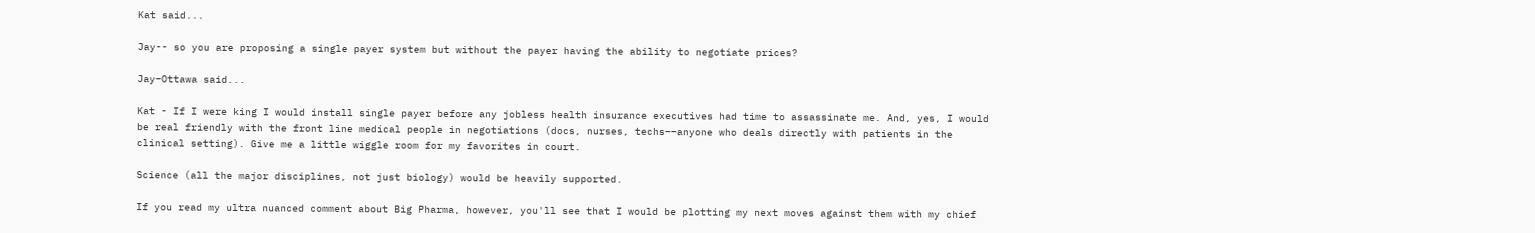Kat said...

Jay-- so you are proposing a single payer system but without the payer having the ability to negotiate prices?

Jay–Ottawa said...

Kat - If I were king I would install single payer before any jobless health insurance executives had time to assassinate me. And, yes, I would be real friendly with the front line medical people in negotiations (docs, nurses, techs––anyone who deals directly with patients in the clinical setting). Give me a little wiggle room for my favorites in court.

Science (all the major disciplines, not just biology) would be heavily supported.

If you read my ultra nuanced comment about Big Pharma, however, you'll see that I would be plotting my next moves against them with my chief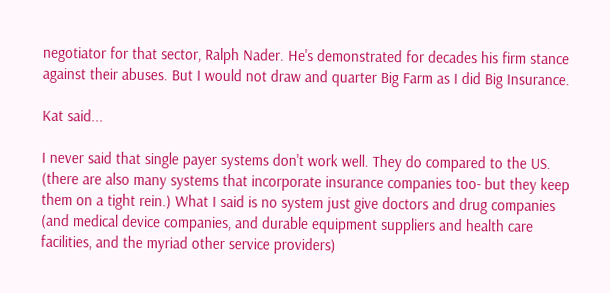negotiator for that sector, Ralph Nader. He's demonstrated for decades his firm stance against their abuses. But I would not draw and quarter Big Farm as I did Big Insurance.

Kat said...

I never said that single payer systems don't work well. They do compared to the US. (there are also many systems that incorporate insurance companies too- but they keep them on a tight rein.) What I said is no system just give doctors and drug companies (and medical device companies, and durable equipment suppliers and health care facilities, and the myriad other service providers)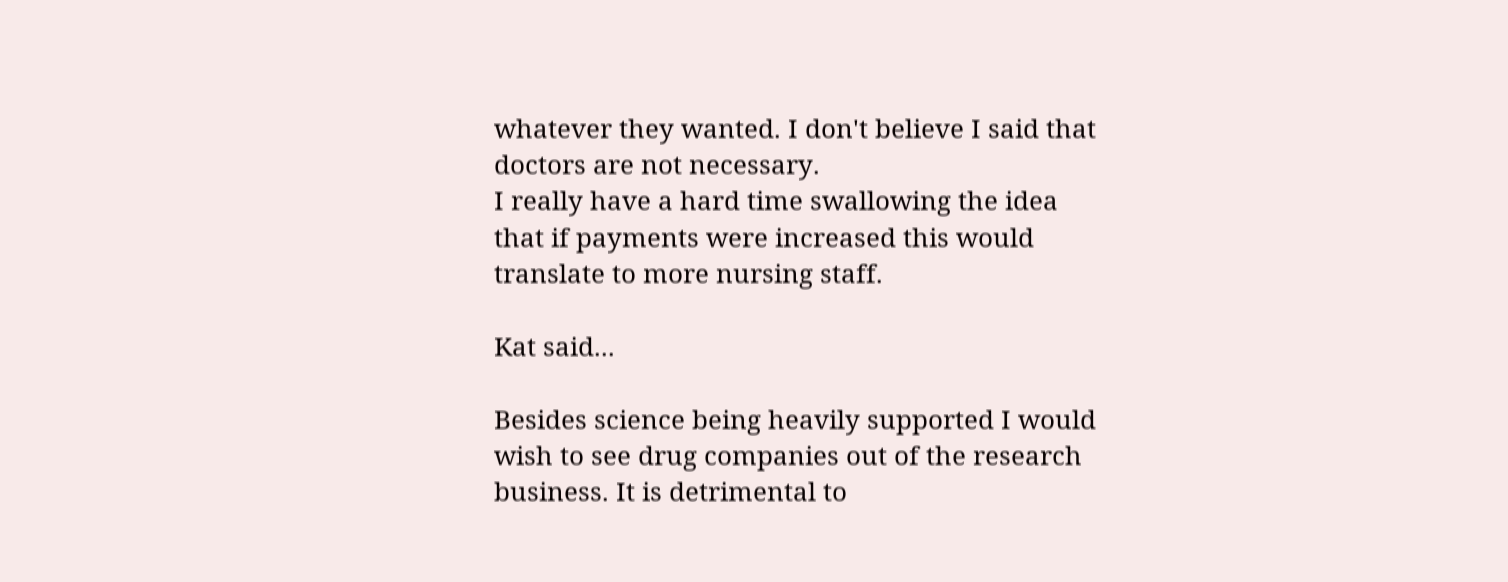whatever they wanted. I don't believe I said that doctors are not necessary.
I really have a hard time swallowing the idea that if payments were increased this would translate to more nursing staff.

Kat said...

Besides science being heavily supported I would wish to see drug companies out of the research business. It is detrimental to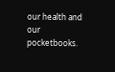our health and our pocketbooks.